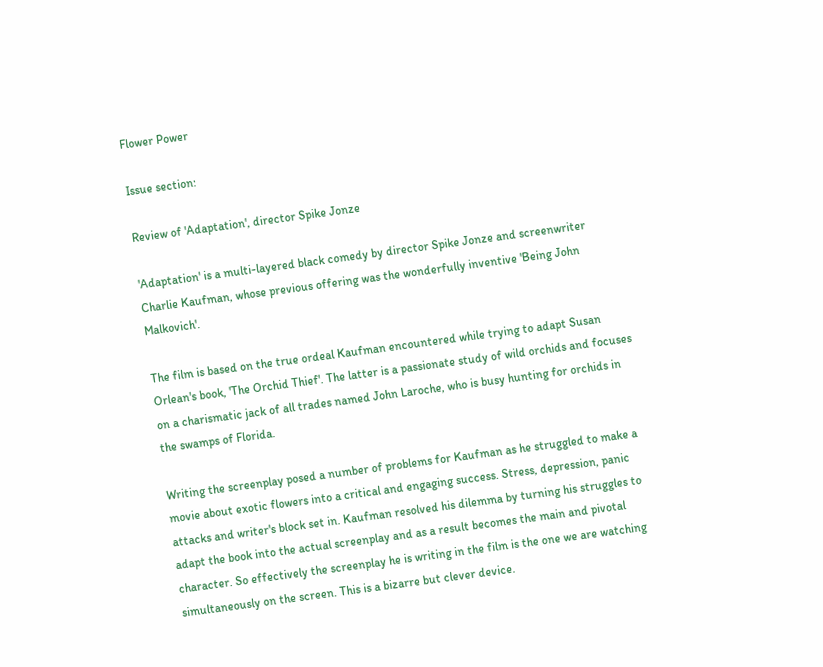Flower Power

Issue section:

Review of 'Adaptation', director Spike Jonze

'Adaptation' is a multi-layered black comedy by director Spike Jonze and screenwriter Charlie Kaufman, whose previous offering was the wonderfully inventive 'Being John Malkovich'.

The film is based on the true ordeal Kaufman encountered while trying to adapt Susan Orlean's book, 'The Orchid Thief'. The latter is a passionate study of wild orchids and focuses on a charismatic jack of all trades named John Laroche, who is busy hunting for orchids in the swamps of Florida.

Writing the screenplay posed a number of problems for Kaufman as he struggled to make a movie about exotic flowers into a critical and engaging success. Stress, depression, panic attacks and writer's block set in. Kaufman resolved his dilemma by turning his struggles to adapt the book into the actual screenplay and as a result becomes the main and pivotal character. So effectively the screenplay he is writing in the film is the one we are watching simultaneously on the screen. This is a bizarre but clever device.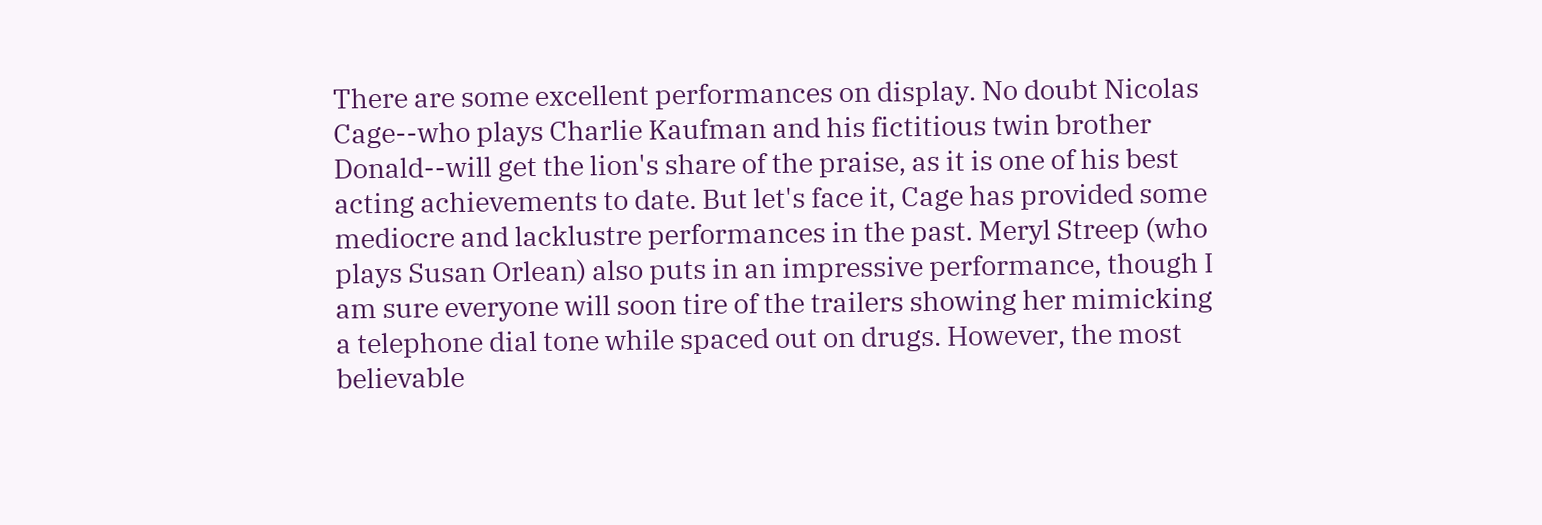There are some excellent performances on display. No doubt Nicolas Cage--who plays Charlie Kaufman and his fictitious twin brother Donald--will get the lion's share of the praise, as it is one of his best acting achievements to date. But let's face it, Cage has provided some mediocre and lacklustre performances in the past. Meryl Streep (who plays Susan Orlean) also puts in an impressive performance, though I am sure everyone will soon tire of the trailers showing her mimicking a telephone dial tone while spaced out on drugs. However, the most believable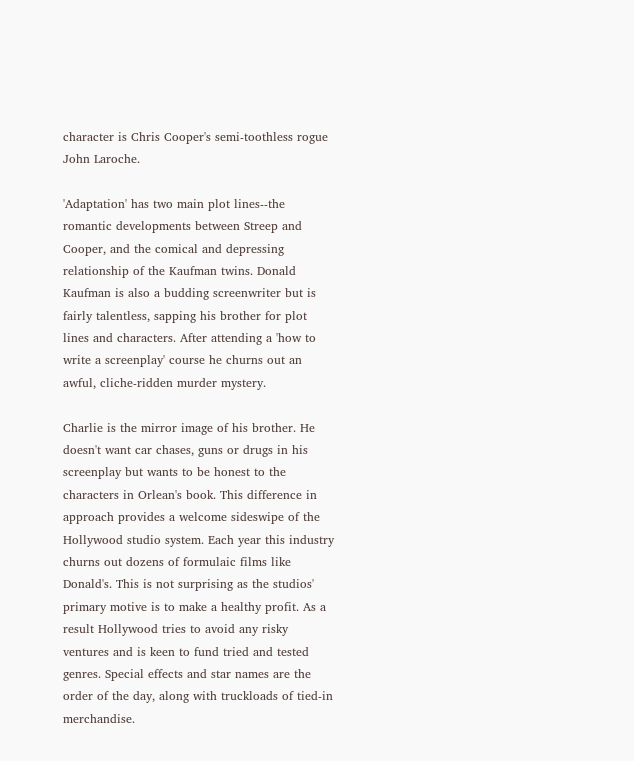character is Chris Cooper's semi-toothless rogue John Laroche.

'Adaptation' has two main plot lines--the romantic developments between Streep and Cooper, and the comical and depressing relationship of the Kaufman twins. Donald Kaufman is also a budding screenwriter but is fairly talentless, sapping his brother for plot lines and characters. After attending a 'how to write a screenplay' course he churns out an awful, cliche-ridden murder mystery.

Charlie is the mirror image of his brother. He doesn't want car chases, guns or drugs in his screenplay but wants to be honest to the characters in Orlean's book. This difference in approach provides a welcome sideswipe of the Hollywood studio system. Each year this industry churns out dozens of formulaic films like Donald's. This is not surprising as the studios' primary motive is to make a healthy profit. As a result Hollywood tries to avoid any risky ventures and is keen to fund tried and tested genres. Special effects and star names are the order of the day, along with truckloads of tied-in merchandise.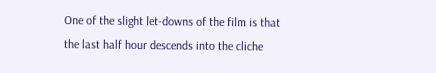One of the slight let-downs of the film is that the last half hour descends into the cliche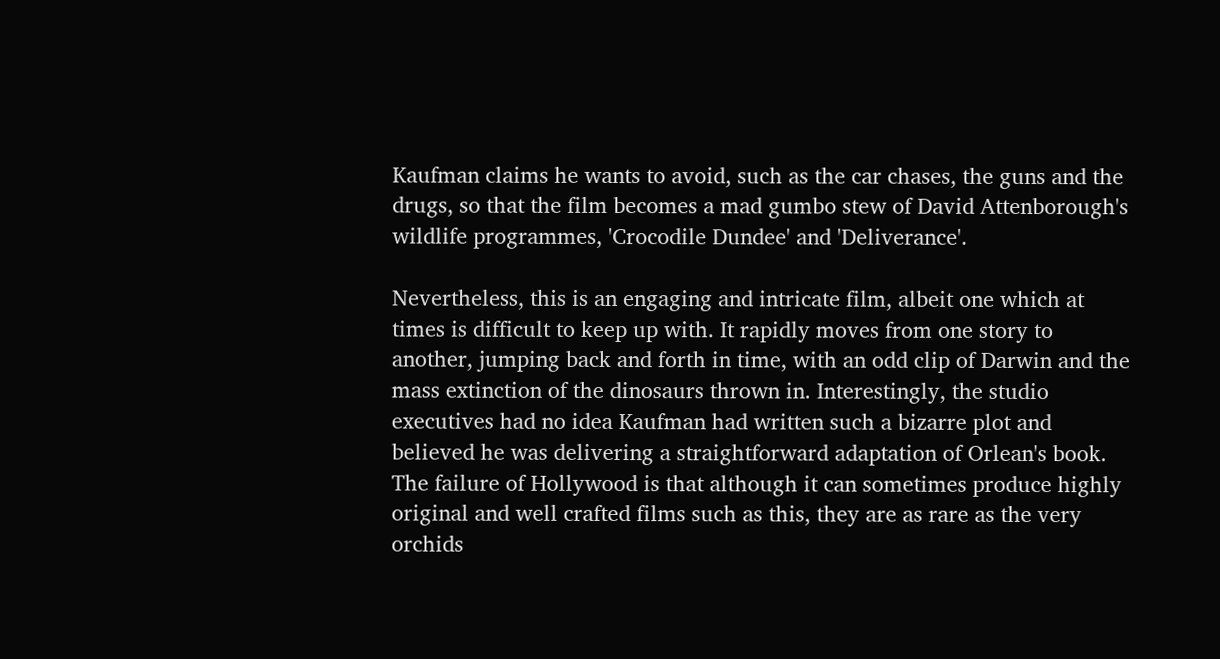Kaufman claims he wants to avoid, such as the car chases, the guns and the drugs, so that the film becomes a mad gumbo stew of David Attenborough's wildlife programmes, 'Crocodile Dundee' and 'Deliverance'.

Nevertheless, this is an engaging and intricate film, albeit one which at times is difficult to keep up with. It rapidly moves from one story to another, jumping back and forth in time, with an odd clip of Darwin and the mass extinction of the dinosaurs thrown in. Interestingly, the studio executives had no idea Kaufman had written such a bizarre plot and believed he was delivering a straightforward adaptation of Orlean's book. The failure of Hollywood is that although it can sometimes produce highly original and well crafted films such as this, they are as rare as the very orchids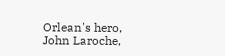Orlean's hero, John Laroche,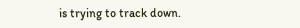is trying to track down.